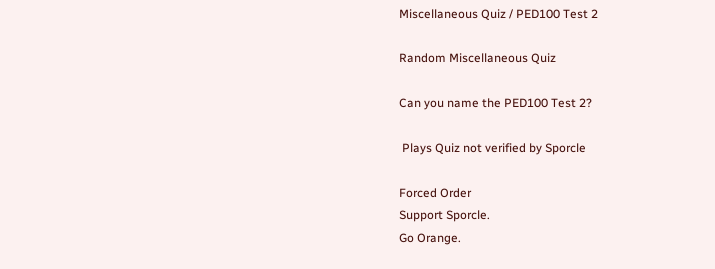Miscellaneous Quiz / PED100 Test 2

Random Miscellaneous Quiz

Can you name the PED100 Test 2?

 Plays Quiz not verified by Sporcle

Forced Order
Support Sporcle.
Go Orange.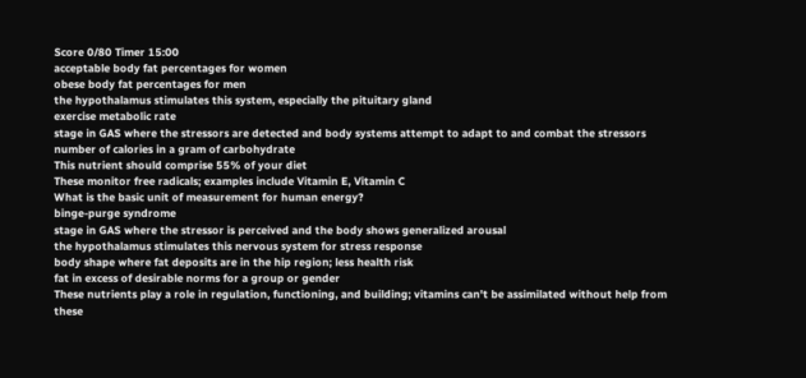Score 0/80 Timer 15:00
acceptable body fat percentages for women
obese body fat percentages for men
the hypothalamus stimulates this system, especially the pituitary gland
exercise metabolic rate
stage in GAS where the stressors are detected and body systems attempt to adapt to and combat the stressors
number of calories in a gram of carbohydrate
This nutrient should comprise 55% of your diet
These monitor free radicals; examples include Vitamin E, Vitamin C
What is the basic unit of measurement for human energy?
binge-purge syndrome
stage in GAS where the stressor is perceived and the body shows generalized arousal
the hypothalamus stimulates this nervous system for stress response
body shape where fat deposits are in the hip region; less health risk
fat in excess of desirable norms for a group or gender
These nutrients play a role in regulation, functioning, and building; vitamins can't be assimilated without help from these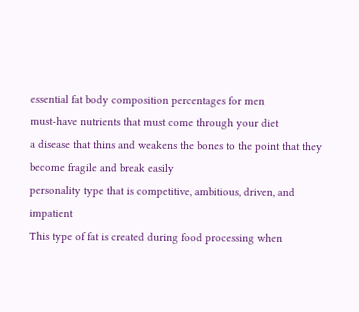essential fat body composition percentages for men
must-have nutrients that must come through your diet
a disease that thins and weakens the bones to the point that they become fragile and break easily
personality type that is competitive, ambitious, driven, and impatient
This type of fat is created during food processing when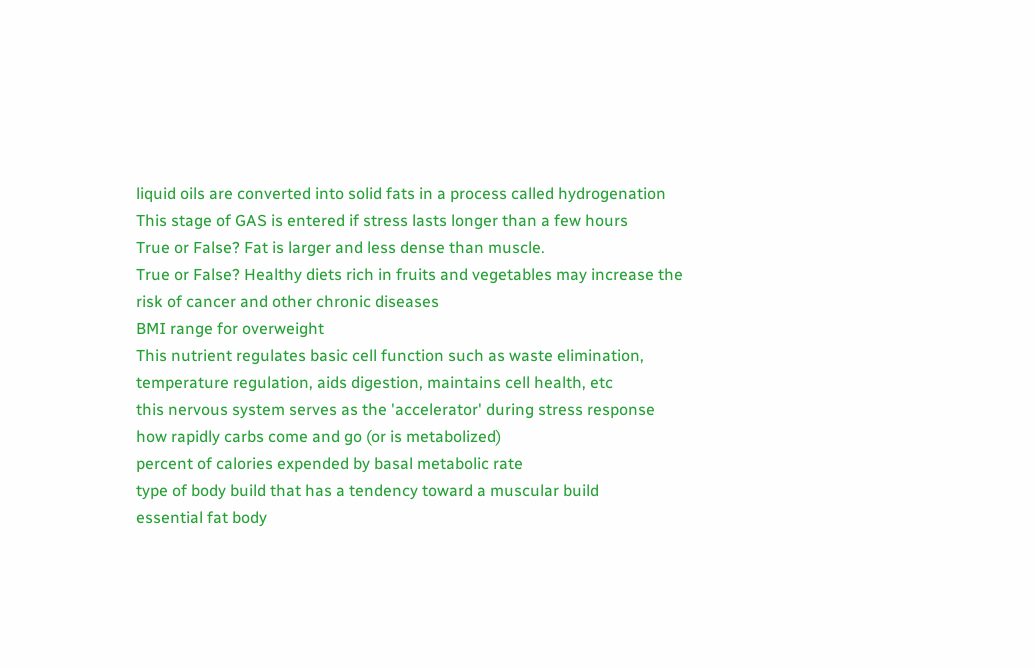liquid oils are converted into solid fats in a process called hydrogenation
This stage of GAS is entered if stress lasts longer than a few hours
True or False? Fat is larger and less dense than muscle.
True or False? Healthy diets rich in fruits and vegetables may increase the risk of cancer and other chronic diseases
BMI range for overweight
This nutrient regulates basic cell function such as waste elimination, temperature regulation, aids digestion, maintains cell health, etc
this nervous system serves as the 'accelerator' during stress response
how rapidly carbs come and go (or is metabolized)
percent of calories expended by basal metabolic rate
type of body build that has a tendency toward a muscular build
essential fat body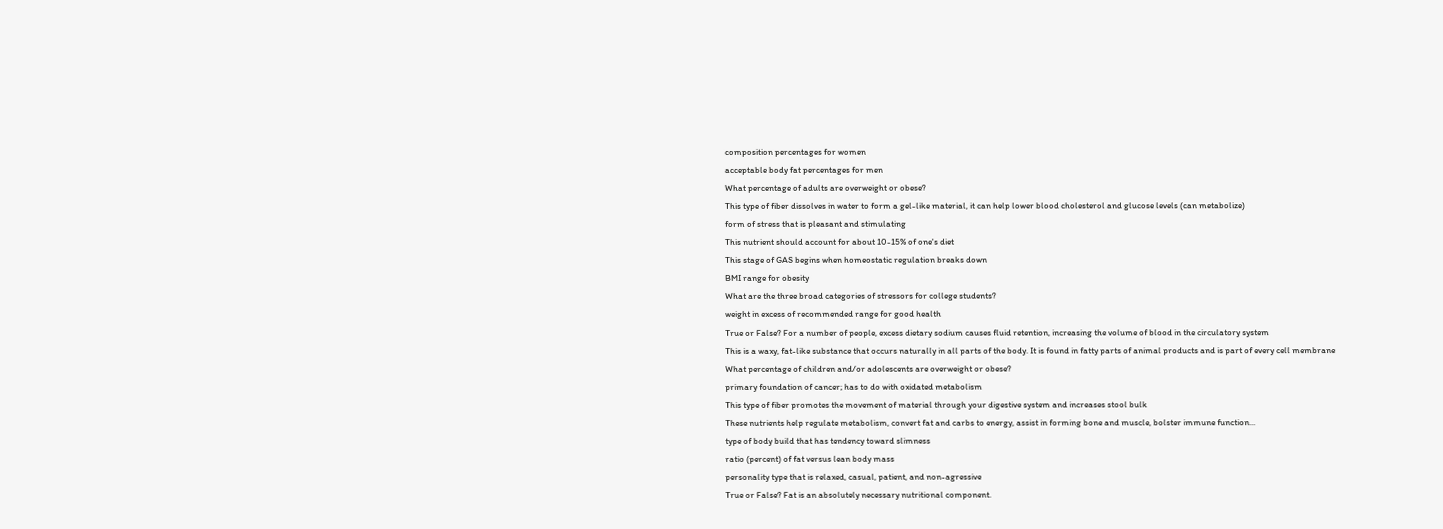composition percentages for women
acceptable body fat percentages for men
What percentage of adults are overweight or obese?
This type of fiber dissolves in water to form a gel-like material, it can help lower blood cholesterol and glucose levels (can metabolize)
form of stress that is pleasant and stimulating
This nutrient should account for about 10-15% of one's diet
This stage of GAS begins when homeostatic regulation breaks down
BMI range for obesity
What are the three broad categories of stressors for college students?
weight in excess of recommended range for good health
True or False? For a number of people, excess dietary sodium causes fluid retention, increasing the volume of blood in the circulatory system
This is a waxy, fat-like substance that occurs naturally in all parts of the body. It is found in fatty parts of animal products and is part of every cell membrane
What percentage of children and/or adolescents are overweight or obese?
primary foundation of cancer; has to do with oxidated metabolism
This type of fiber promotes the movement of material through your digestive system and increases stool bulk
These nutrients help regulate metabolism, convert fat and carbs to energy, assist in forming bone and muscle, bolster immune function...
type of body build that has tendency toward slimness
ratio (percent) of fat versus lean body mass
personality type that is relaxed, casual, patient, and non-agressive
True or False? Fat is an absolutely necessary nutritional component.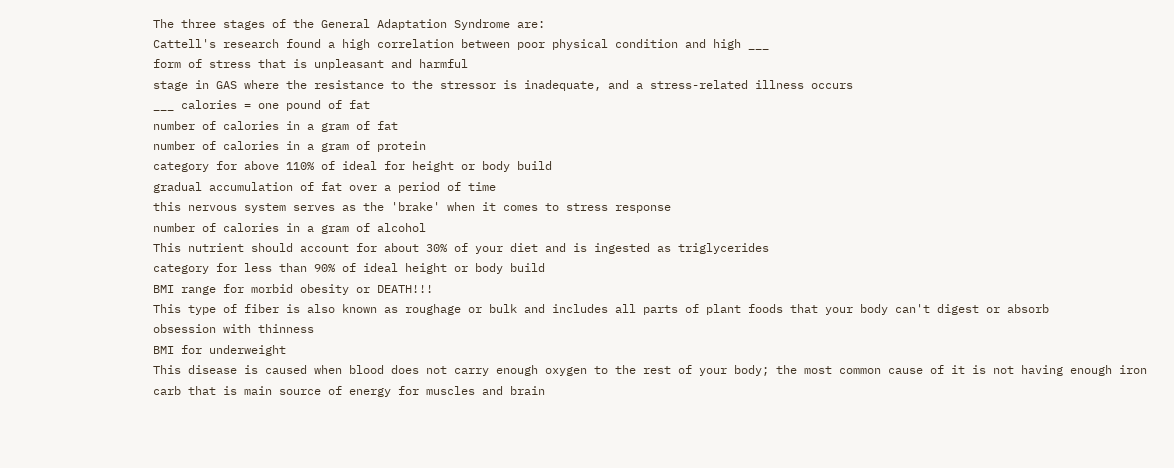The three stages of the General Adaptation Syndrome are:
Cattell's research found a high correlation between poor physical condition and high ___
form of stress that is unpleasant and harmful
stage in GAS where the resistance to the stressor is inadequate, and a stress-related illness occurs
___ calories = one pound of fat
number of calories in a gram of fat
number of calories in a gram of protein
category for above 110% of ideal for height or body build
gradual accumulation of fat over a period of time
this nervous system serves as the 'brake' when it comes to stress response
number of calories in a gram of alcohol
This nutrient should account for about 30% of your diet and is ingested as triglycerides
category for less than 90% of ideal height or body build
BMI range for morbid obesity or DEATH!!!
This type of fiber is also known as roughage or bulk and includes all parts of plant foods that your body can't digest or absorb
obsession with thinness
BMI for underweight
This disease is caused when blood does not carry enough oxygen to the rest of your body; the most common cause of it is not having enough iron
carb that is main source of energy for muscles and brain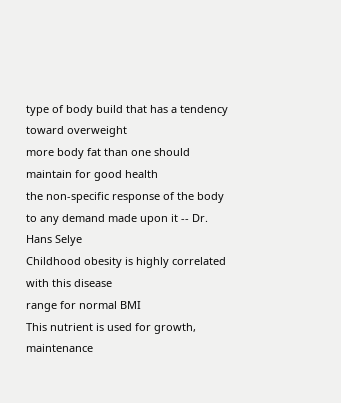type of body build that has a tendency toward overweight
more body fat than one should maintain for good health
the non-specific response of the body to any demand made upon it -- Dr. Hans Selye
Childhood obesity is highly correlated with this disease
range for normal BMI
This nutrient is used for growth, maintenance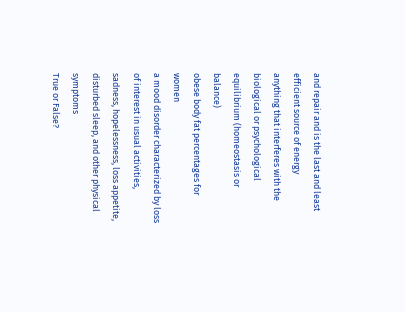and repair and is the last and least efficient source of energy
anything that interferes with the biological or psychological equilibrium (homeostasis or balance)
obese body fat percentages for women
a mood disorder characterized by loss of interest in usual activities, sadness, hopelessness, loss appetite, disturbed sleep, and other physical symptoms
True or False?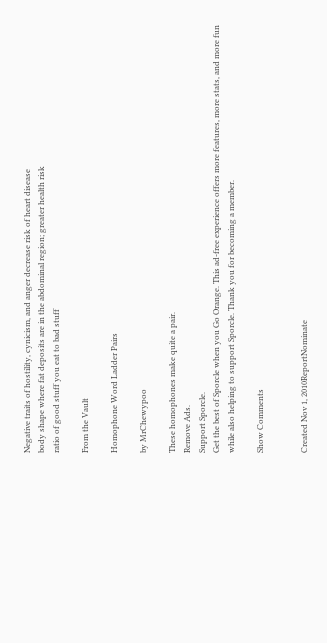Negative traits of hostility, cynicism, and anger decrease risk of heart disease
body shape where fat deposits are in the abdominal region; greater health risk
ratio of good stuff you eat to bad stuff

From the Vault

Homophone Word Ladder Pairs

by MrChewypoo

These homophones make quite a pair.
Remove Ads.
Support Sporcle.
Get the best of Sporcle when you Go Orange. This ad-free experience offers more features, more stats, and more fun while also helping to support Sporcle. Thank you for becoming a member.

Show Comments


Created Nov 1, 2010ReportNominate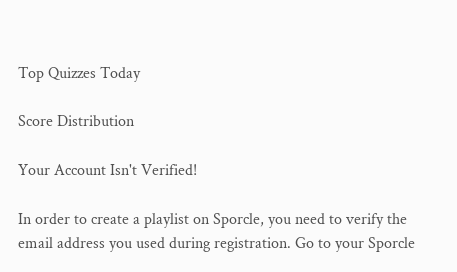Top Quizzes Today

Score Distribution

Your Account Isn't Verified!

In order to create a playlist on Sporcle, you need to verify the email address you used during registration. Go to your Sporcle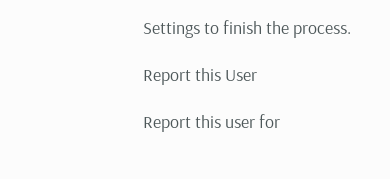Settings to finish the process.

Report this User

Report this user for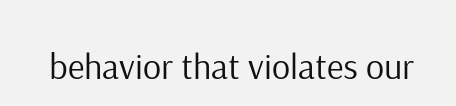behavior that violates our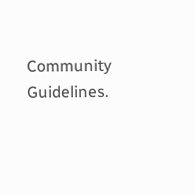Community Guidelines.